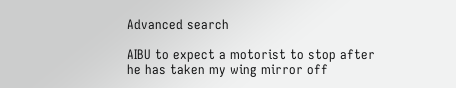Advanced search

AIBU to expect a motorist to stop after he has taken my wing mirror off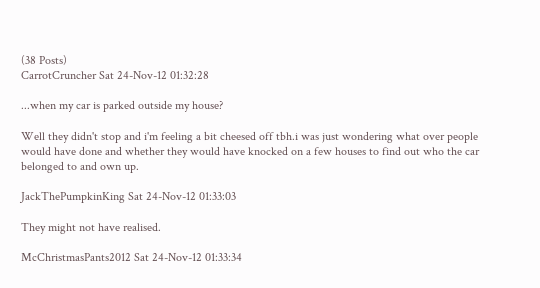(38 Posts)
CarrotCruncher Sat 24-Nov-12 01:32:28

...when my car is parked outside my house?

Well they didn't stop and i'm feeling a bit cheesed off tbh.i was just wondering what over people would have done and whether they would have knocked on a few houses to find out who the car belonged to and own up.

JackThePumpkinKing Sat 24-Nov-12 01:33:03

They might not have realised.

McChristmasPants2012 Sat 24-Nov-12 01:33:34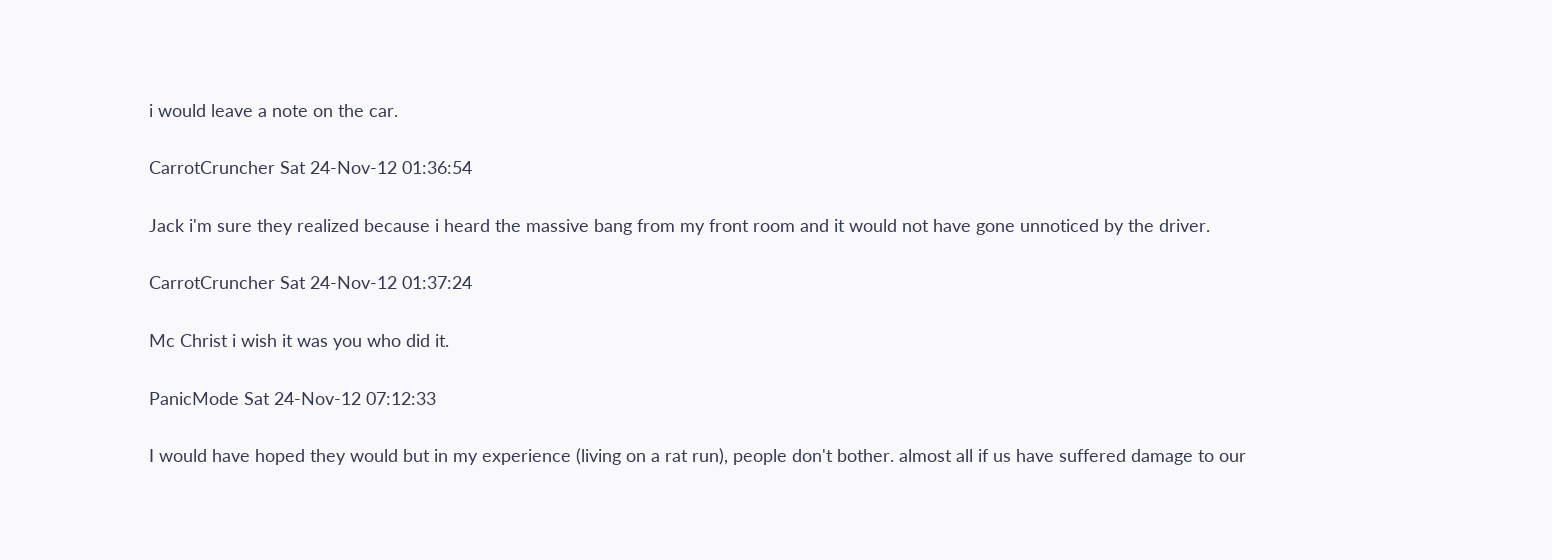i would leave a note on the car.

CarrotCruncher Sat 24-Nov-12 01:36:54

Jack i'm sure they realized because i heard the massive bang from my front room and it would not have gone unnoticed by the driver.

CarrotCruncher Sat 24-Nov-12 01:37:24

Mc Christ i wish it was you who did it.

PanicMode Sat 24-Nov-12 07:12:33

I would have hoped they would but in my experience (living on a rat run), people don't bother. almost all if us have suffered damage to our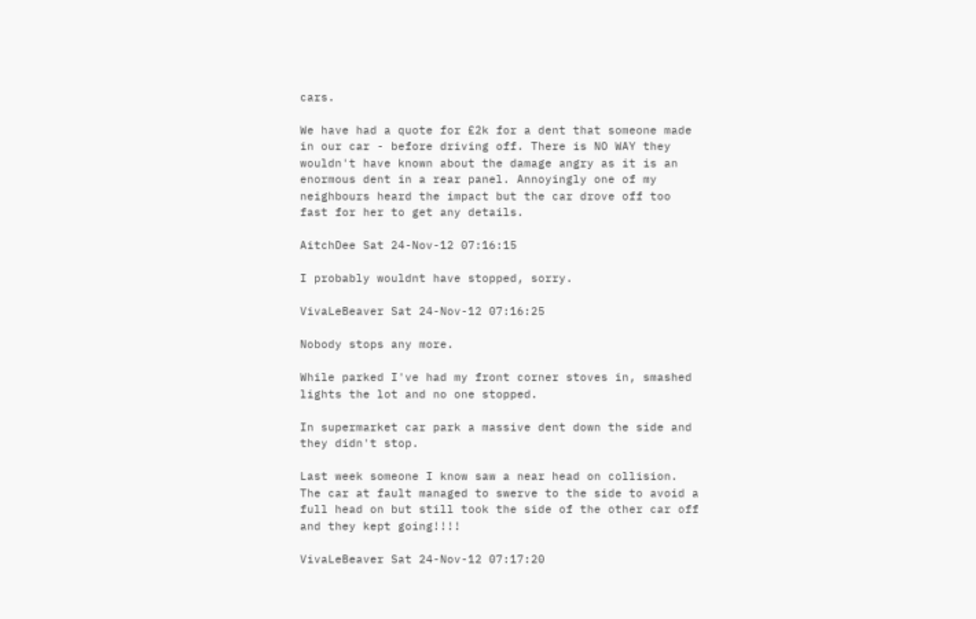cars.

We have had a quote for £2k for a dent that someone made in our car - before driving off. There is NO WAY they wouldn't have known about the damage angry as it is an enormous dent in a rear panel. Annoyingly one of my neighbours heard the impact but the car drove off too fast for her to get any details.

AitchDee Sat 24-Nov-12 07:16:15

I probably wouldnt have stopped, sorry.

VivaLeBeaver Sat 24-Nov-12 07:16:25

Nobody stops any more.

While parked I've had my front corner stoves in, smashed lights the lot and no one stopped.

In supermarket car park a massive dent down the side and they didn't stop.

Last week someone I know saw a near head on collision. The car at fault managed to swerve to the side to avoid a full head on but still took the side of the other car off and they kept going!!!!

VivaLeBeaver Sat 24-Nov-12 07:17:20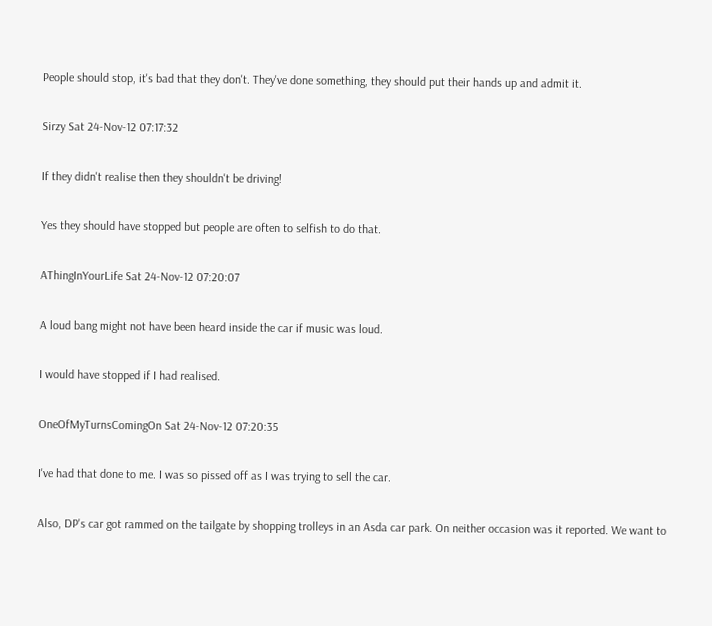People should stop, it's bad that they don't. They've done something, they should put their hands up and admit it.

Sirzy Sat 24-Nov-12 07:17:32

If they didn't realise then they shouldn't be driving!

Yes they should have stopped but people are often to selfish to do that.

AThingInYourLife Sat 24-Nov-12 07:20:07

A loud bang might not have been heard inside the car if music was loud.

I would have stopped if I had realised.

OneOfMyTurnsComingOn Sat 24-Nov-12 07:20:35

I've had that done to me. I was so pissed off as I was trying to sell the car.

Also, DP's car got rammed on the tailgate by shopping trolleys in an Asda car park. On neither occasion was it reported. We want to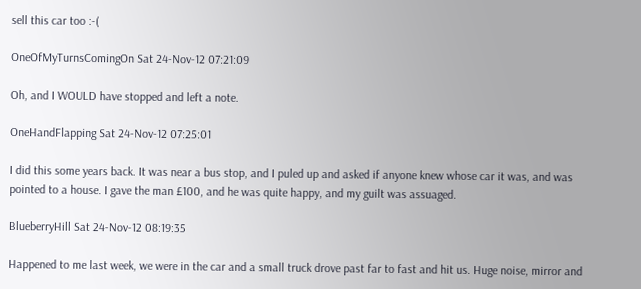sell this car too :-(

OneOfMyTurnsComingOn Sat 24-Nov-12 07:21:09

Oh, and I WOULD have stopped and left a note.

OneHandFlapping Sat 24-Nov-12 07:25:01

I did this some years back. It was near a bus stop, and I puled up and asked if anyone knew whose car it was, and was pointed to a house. I gave the man £100, and he was quite happy, and my guilt was assuaged.

BlueberryHill Sat 24-Nov-12 08:19:35

Happened to me last week, we were in the car and a small truck drove past far to fast and hit us. Huge noise, mirror and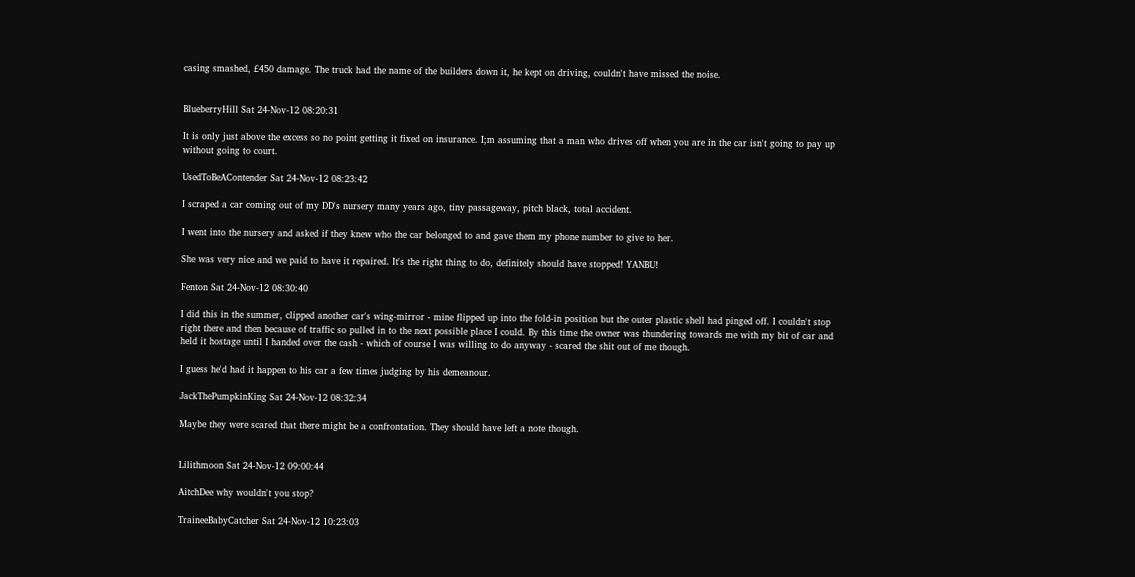casing smashed, £450 damage. The truck had the name of the builders down it, he kept on driving, couldn't have missed the noise.


BlueberryHill Sat 24-Nov-12 08:20:31

It is only just above the excess so no point getting it fixed on insurance. I;m assuming that a man who drives off when you are in the car isn't going to pay up without going to court.

UsedToBeAContender Sat 24-Nov-12 08:23:42

I scraped a car coming out of my DD's nursery many years ago, tiny passageway, pitch black, total accident.

I went into the nursery and asked if they knew who the car belonged to and gave them my phone number to give to her.

She was very nice and we paid to have it repaired. It's the right thing to do, definitely should have stopped! YANBU!

Fenton Sat 24-Nov-12 08:30:40

I did this in the summer, clipped another car's wing-mirror - mine flipped up into the fold-in position but the outer plastic shell had pinged off. I couldn't stop right there and then because of traffic so pulled in to the next possible place I could. By this time the owner was thundering towards me with my bit of car and held it hostage until I handed over the cash - which of course I was willing to do anyway - scared the shit out of me though.

I guess he'd had it happen to his car a few times judging by his demeanour.

JackThePumpkinKing Sat 24-Nov-12 08:32:34

Maybe they were scared that there might be a confrontation. They should have left a note though.


Lilithmoon Sat 24-Nov-12 09:00:44

AitchDee why wouldn't you stop?

TraineeBabyCatcher Sat 24-Nov-12 10:23:03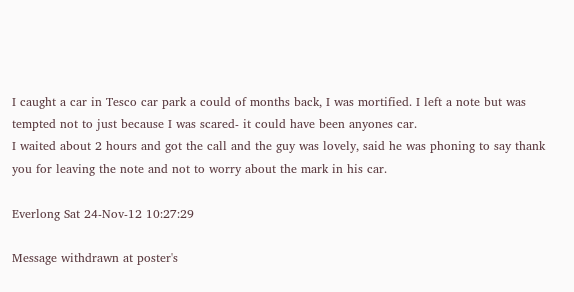I caught a car in Tesco car park a could of months back, I was mortified. I left a note but was tempted not to just because I was scared- it could have been anyones car.
I waited about 2 hours and got the call and the guy was lovely, said he was phoning to say thank you for leaving the note and not to worry about the mark in his car.

Everlong Sat 24-Nov-12 10:27:29

Message withdrawn at poster's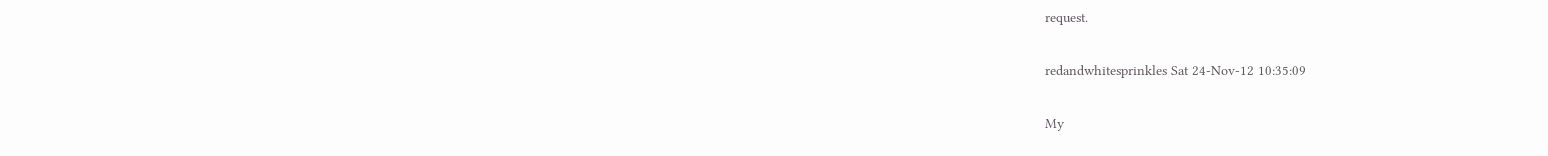request.

redandwhitesprinkles Sat 24-Nov-12 10:35:09

My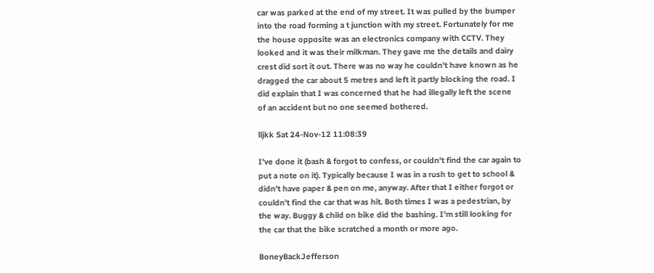car was parked at the end of my street. It was pulled by the bumper into the road forming a t junction with my street. Fortunately for me the house opposite was an electronics company with CCTV. They looked and it was their milkman. They gave me the details and dairy crest did sort it out. There was no way he couldn't have known as he dragged the car about 5 metres and left it partly blocking the road. I did explain that I was concerned that he had illegally left the scene of an accident but no one seemed bothered.

lljkk Sat 24-Nov-12 11:08:39

I've done it (bash & forgot to confess, or couldn't find the car again to put a note on it). Typically because I was in a rush to get to school & didn't have paper & pen on me, anyway. After that I either forgot or couldn't find the car that was hit. Both times I was a pedestrian, by the way. Buggy & child on bike did the bashing. I'm still looking for the car that the bike scratched a month or more ago.

BoneyBackJefferson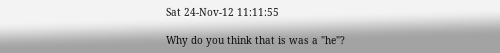Sat 24-Nov-12 11:11:55

Why do you think that is was a "he"?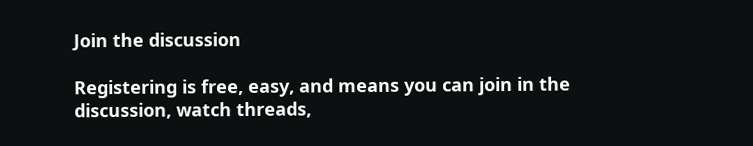Join the discussion

Registering is free, easy, and means you can join in the discussion, watch threads,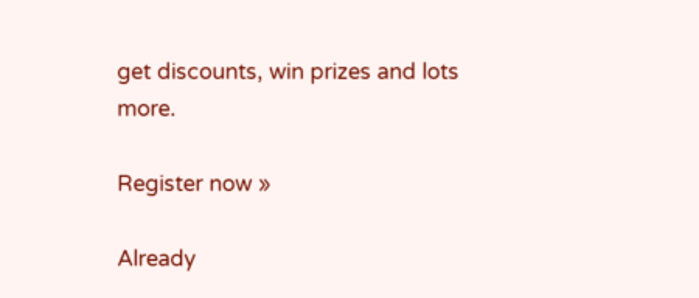get discounts, win prizes and lots more.

Register now »

Already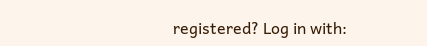registered? Log in with: